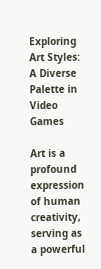Exploring Art Styles: A Diverse Palette in Video Games

Art is a profound expression of human creativity, serving as a powerful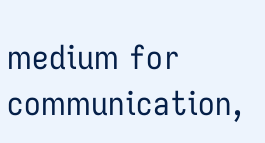medium for communication,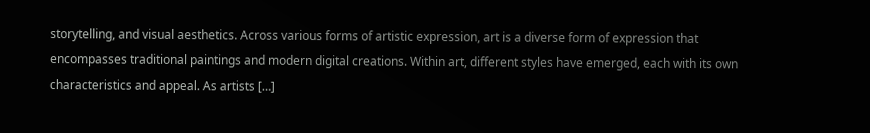storytelling, and visual aesthetics. Across various forms of artistic expression, art is a diverse form of expression that encompasses traditional paintings and modern digital creations. Within art, different styles have emerged, each with its own characteristics and appeal. As artists […]